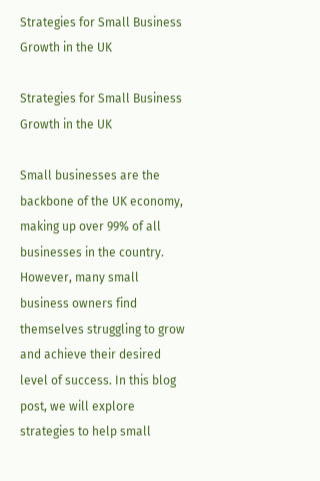Strategies for Small Business Growth in the UK

Strategies for Small Business Growth in the UK

Small businesses are the backbone of the UK economy, making up over 99% of all businesses in the country. However, many small business owners find themselves struggling to grow and achieve their desired level of success. In this blog post, we will explore strategies to help small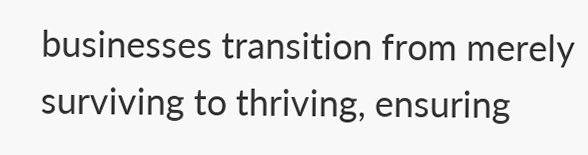businesses transition from merely surviving to thriving, ensuring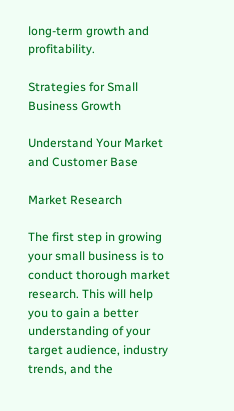long-term growth and profitability.

Strategies for Small Business Growth

Understand Your Market and Customer Base

Market Research

The first step in growing your small business is to conduct thorough market research. This will help you to gain a better understanding of your target audience, industry trends, and the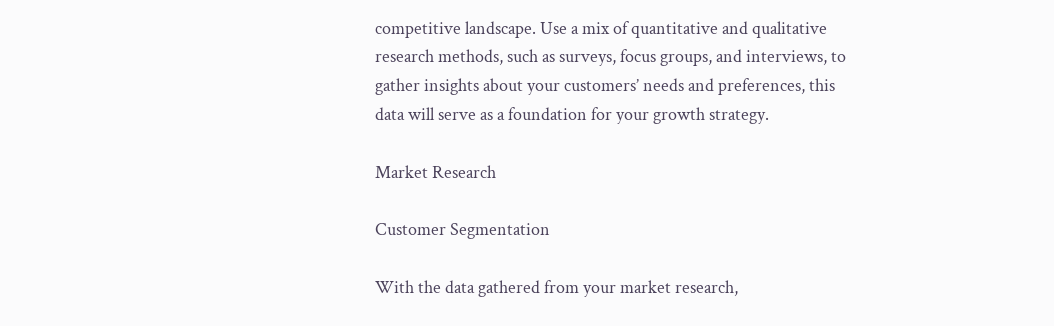competitive landscape. Use a mix of quantitative and qualitative research methods, such as surveys, focus groups, and interviews, to gather insights about your customers’ needs and preferences, this data will serve as a foundation for your growth strategy.

Market Research

Customer Segmentation

With the data gathered from your market research,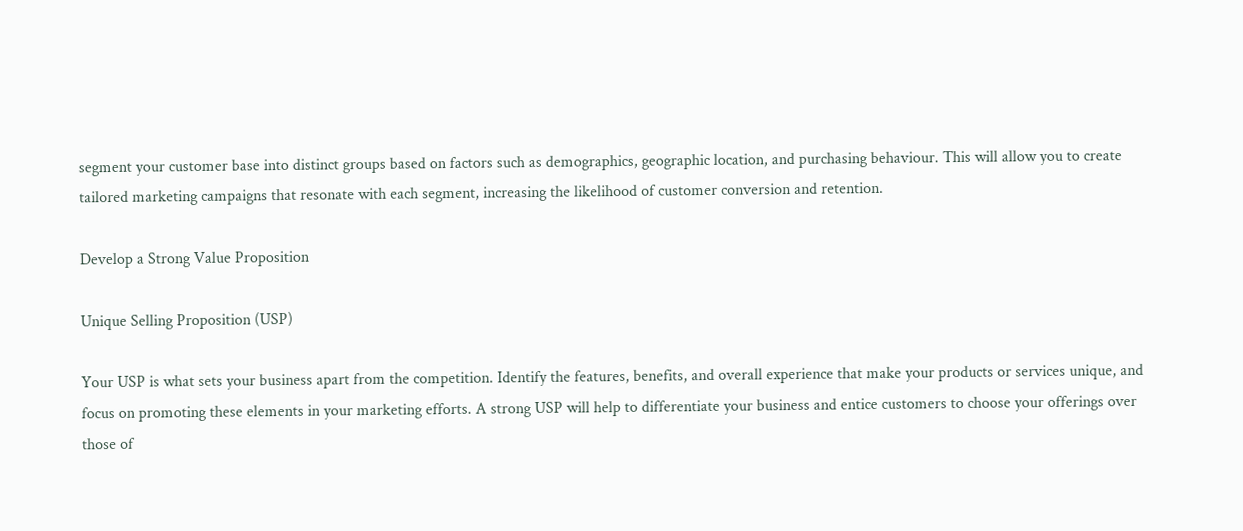segment your customer base into distinct groups based on factors such as demographics, geographic location, and purchasing behaviour. This will allow you to create tailored marketing campaigns that resonate with each segment, increasing the likelihood of customer conversion and retention.

Develop a Strong Value Proposition

Unique Selling Proposition (USP)

Your USP is what sets your business apart from the competition. Identify the features, benefits, and overall experience that make your products or services unique, and focus on promoting these elements in your marketing efforts. A strong USP will help to differentiate your business and entice customers to choose your offerings over those of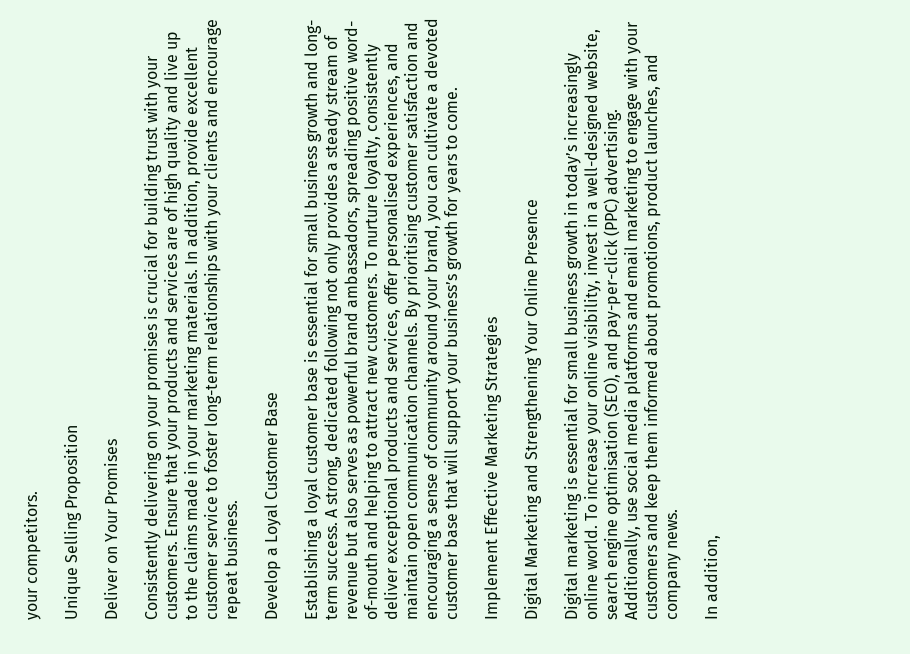your competitors.

Unique Selling Proposition

Deliver on Your Promises

Consistently delivering on your promises is crucial for building trust with your customers. Ensure that your products and services are of high quality and live up to the claims made in your marketing materials. In addition, provide excellent customer service to foster long-term relationships with your clients and encourage repeat business.

Develop a Loyal Customer Base

Establishing a loyal customer base is essential for small business growth and long-term success. A strong, dedicated following not only provides a steady stream of revenue but also serves as powerful brand ambassadors, spreading positive word-of-mouth and helping to attract new customers. To nurture loyalty, consistently deliver exceptional products and services, offer personalised experiences, and maintain open communication channels. By prioritising customer satisfaction and encouraging a sense of community around your brand, you can cultivate a devoted customer base that will support your business’s growth for years to come.

Implement Effective Marketing Strategies

Digital Marketing and Strengthening Your Online Presence

Digital marketing is essential for small business growth in today’s increasingly online world. To increase your online visibility, invest in a well-designed website, search engine optimisation (SEO), and pay-per-click (PPC) advertising. Additionally, use social media platforms and email marketing to engage with your customers and keep them informed about promotions, product launches, and company news.

In addition,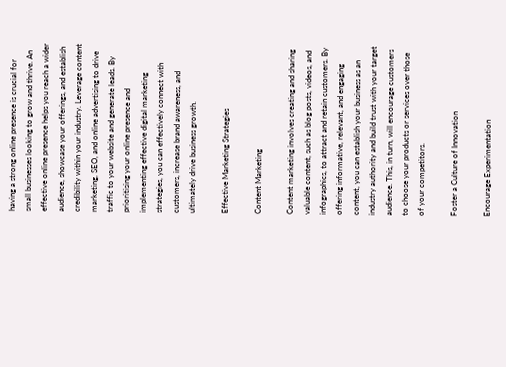having a strong online presence is crucial for small businesses looking to grow and thrive. An effective online presence helps you reach a wider audience, showcase your offerings, and establish credibility within your industry. Leverage content marketing, SEO, and online advertising to drive traffic to your website and generate leads. By prioritising your online presence and implementing effective digital marketing strategies, you can effectively connect with customers, increase brand awareness, and ultimately drive business growth.

Effective Marketing Strategies

Content Marketing

Content marketing involves creating and sharing valuable content, such as blog posts, videos, and infographics, to attract and retain customers. By offering informative, relevant, and engaging content, you can establish your business as an industry authority and build trust with your target audience. This, in turn, will encourage customers to choose your products or services over those of your competitors.

Foster a Culture of Innovation

Encourage Experimentation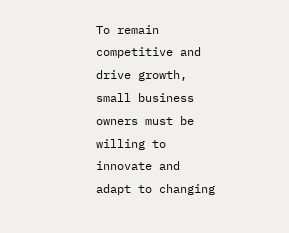To remain competitive and drive growth, small business owners must be willing to innovate and adapt to changing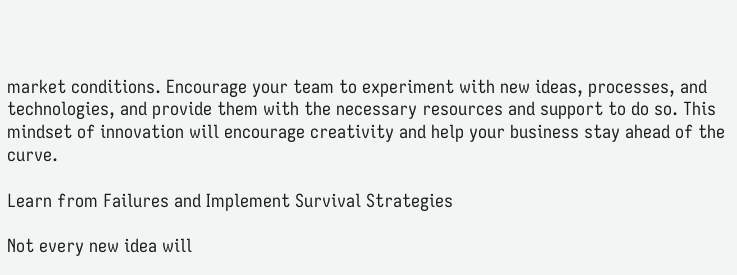market conditions. Encourage your team to experiment with new ideas, processes, and technologies, and provide them with the necessary resources and support to do so. This mindset of innovation will encourage creativity and help your business stay ahead of the curve.

Learn from Failures and Implement Survival Strategies

Not every new idea will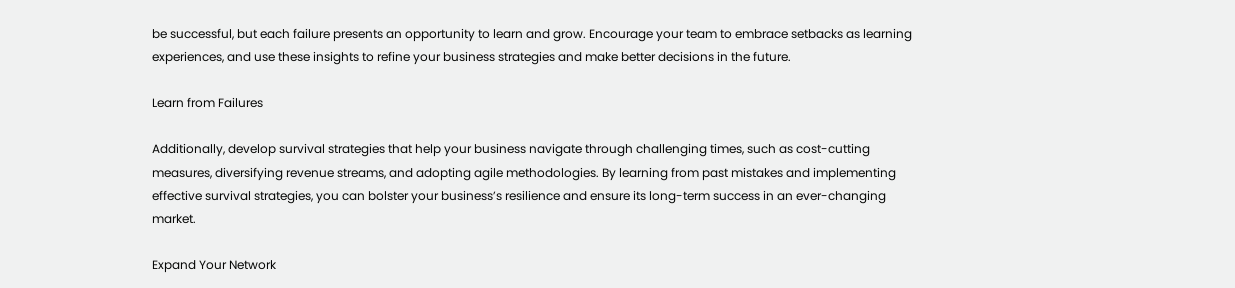be successful, but each failure presents an opportunity to learn and grow. Encourage your team to embrace setbacks as learning experiences, and use these insights to refine your business strategies and make better decisions in the future.

Learn from Failures

Additionally, develop survival strategies that help your business navigate through challenging times, such as cost-cutting measures, diversifying revenue streams, and adopting agile methodologies. By learning from past mistakes and implementing effective survival strategies, you can bolster your business’s resilience and ensure its long-term success in an ever-changing market.

Expand Your Network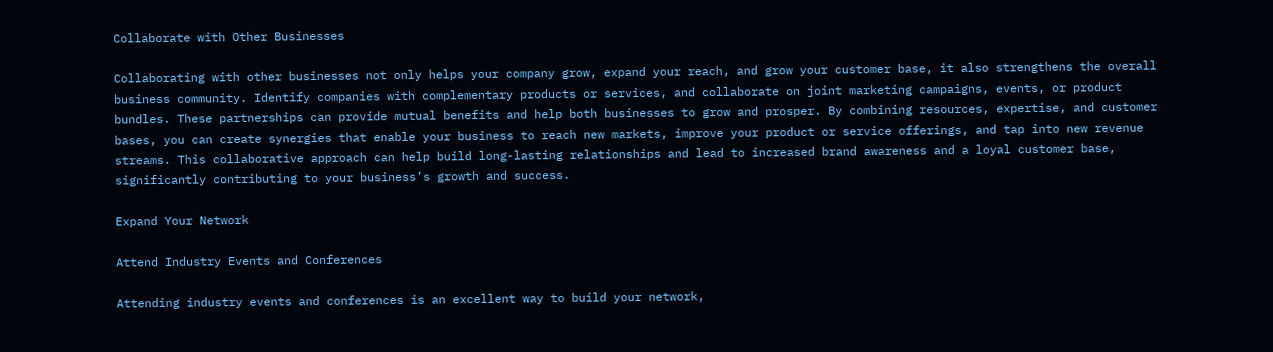Collaborate with Other Businesses

Collaborating with other businesses not only helps your company grow, expand your reach, and grow your customer base, it also strengthens the overall business community. Identify companies with complementary products or services, and collaborate on joint marketing campaigns, events, or product bundles. These partnerships can provide mutual benefits and help both businesses to grow and prosper. By combining resources, expertise, and customer bases, you can create synergies that enable your business to reach new markets, improve your product or service offerings, and tap into new revenue streams. This collaborative approach can help build long-lasting relationships and lead to increased brand awareness and a loyal customer base, significantly contributing to your business’s growth and success.

Expand Your Network

Attend Industry Events and Conferences

Attending industry events and conferences is an excellent way to build your network,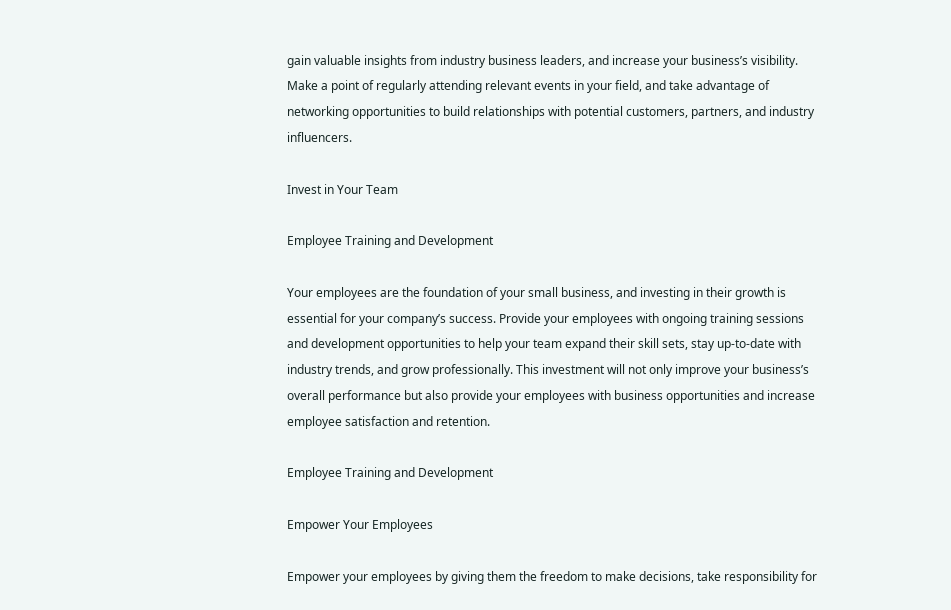gain valuable insights from industry business leaders, and increase your business’s visibility. Make a point of regularly attending relevant events in your field, and take advantage of networking opportunities to build relationships with potential customers, partners, and industry influencers.

Invest in Your Team

Employee Training and Development

Your employees are the foundation of your small business, and investing in their growth is essential for your company’s success. Provide your employees with ongoing training sessions and development opportunities to help your team expand their skill sets, stay up-to-date with industry trends, and grow professionally. This investment will not only improve your business’s overall performance but also provide your employees with business opportunities and increase employee satisfaction and retention.

Employee Training and Development

Empower Your Employees

Empower your employees by giving them the freedom to make decisions, take responsibility for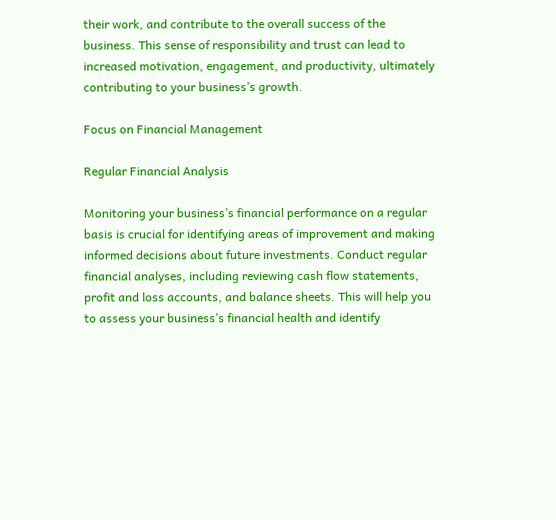their work, and contribute to the overall success of the business. This sense of responsibility and trust can lead to increased motivation, engagement, and productivity, ultimately contributing to your business’s growth.

Focus on Financial Management

Regular Financial Analysis

Monitoring your business’s financial performance on a regular basis is crucial for identifying areas of improvement and making informed decisions about future investments. Conduct regular financial analyses, including reviewing cash flow statements, profit and loss accounts, and balance sheets. This will help you to assess your business’s financial health and identify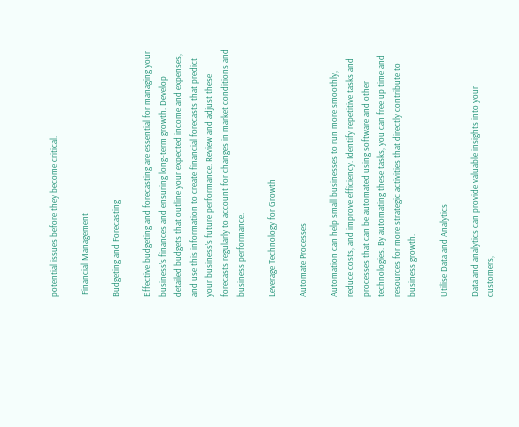potential issues before they become critical.

 Financial Management

Budgeting and Forecasting

Effective budgeting and forecasting are essential for managing your business’s finances and ensuring long-term growth. Develop detailed budgets that outline your expected income and expenses, and use this information to create financial forecasts that predict your business’s future performance. Review and adjust these forecasts regularly to account for changes in market conditions and business performance.

Leverage Technology for Growth

Automate Processes

Automation can help small businesses to run more smoothly, reduce costs, and improve efficiency. Identify repetitive tasks and processes that can be automated using software and other technologies. By automating these tasks, you can free up time and resources for more strategic activities that directly contribute to business growth.

Utilise Data and Analytics

Data and analytics can provide valuable insights into your customers,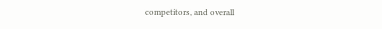competitors, and overall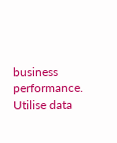business performance. Utilise data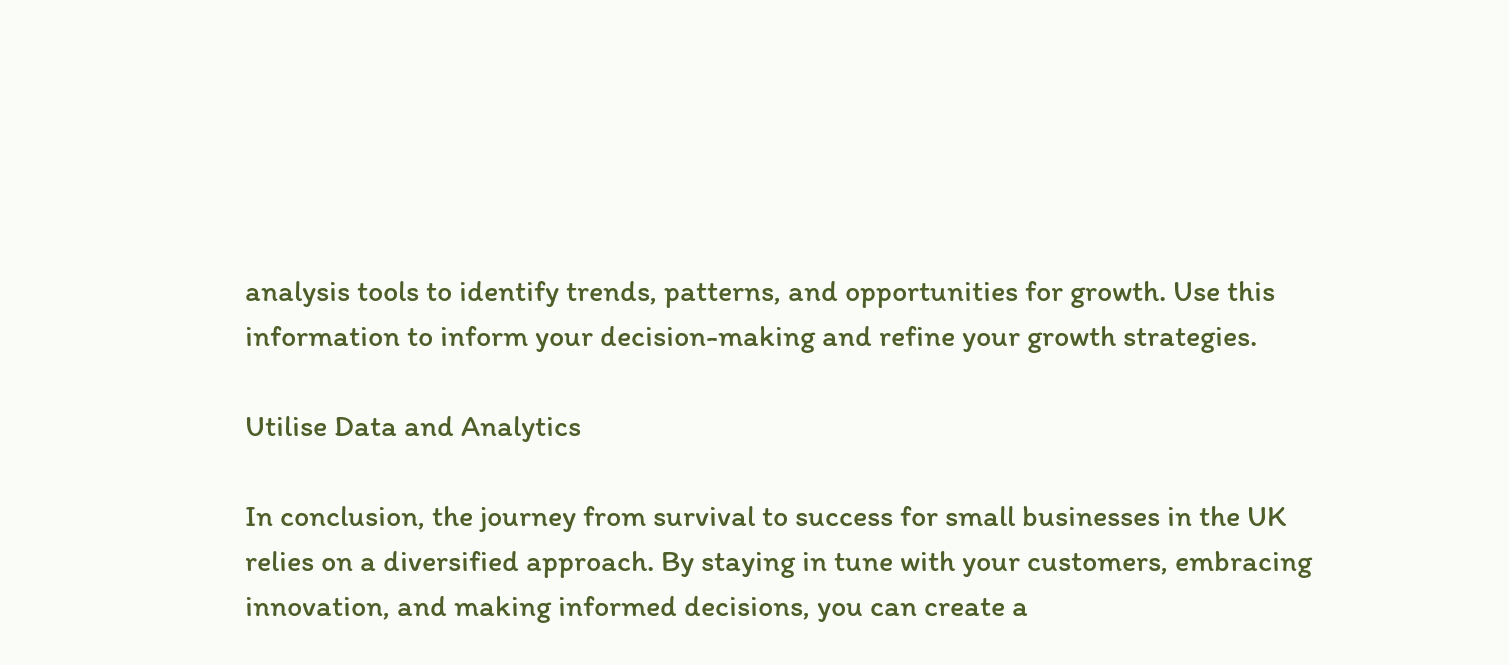analysis tools to identify trends, patterns, and opportunities for growth. Use this information to inform your decision-making and refine your growth strategies.

Utilise Data and Analytics

In conclusion, the journey from survival to success for small businesses in the UK relies on a diversified approach. By staying in tune with your customers, embracing innovation, and making informed decisions, you can create a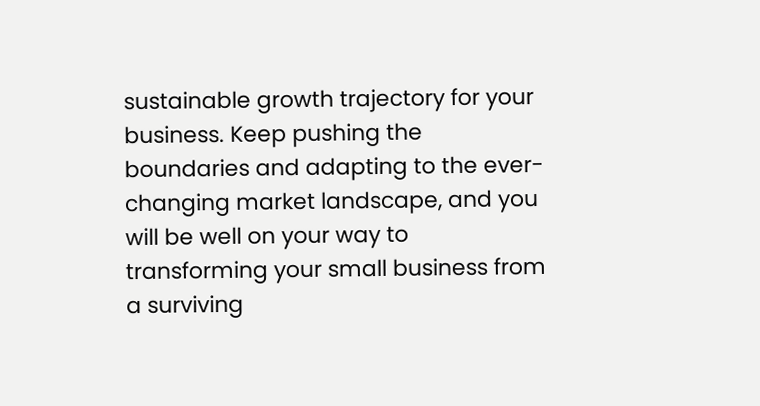sustainable growth trajectory for your business. Keep pushing the boundaries and adapting to the ever-changing market landscape, and you will be well on your way to transforming your small business from a surviving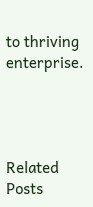to thriving enterprise.




Related Posts